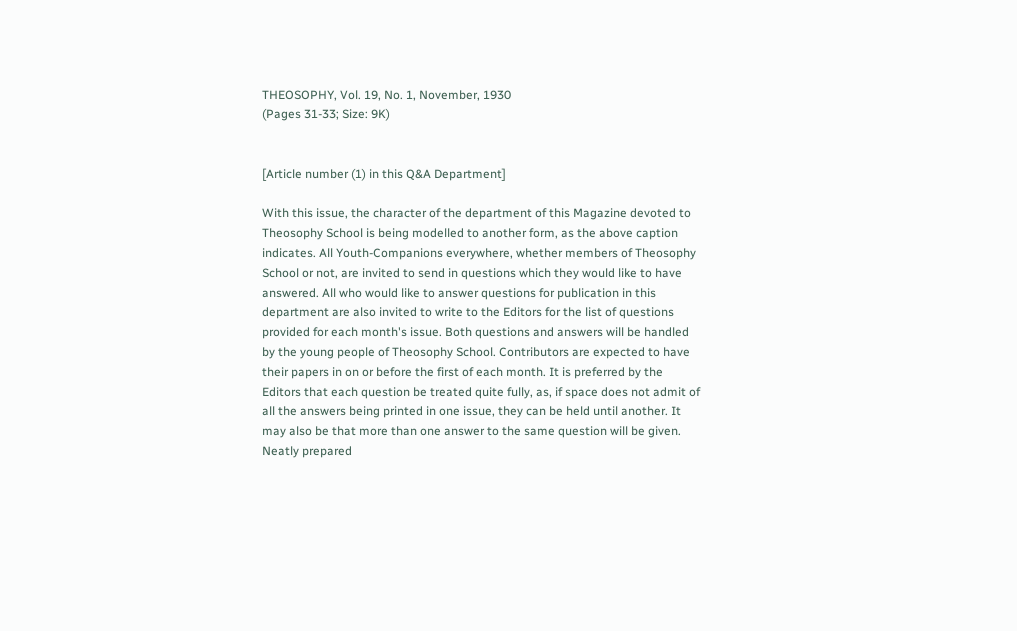THEOSOPHY, Vol. 19, No. 1, November, 1930
(Pages 31-33; Size: 9K)


[Article number (1) in this Q&A Department]

With this issue, the character of the department of this Magazine devoted to Theosophy School is being modelled to another form, as the above caption indicates. All Youth-Companions everywhere, whether members of Theosophy School or not, are invited to send in questions which they would like to have answered. All who would like to answer questions for publication in this department are also invited to write to the Editors for the list of questions provided for each month's issue. Both questions and answers will be handled by the young people of Theosophy School. Contributors are expected to have their papers in on or before the first of each month. It is preferred by the Editors that each question be treated quite fully, as, if space does not admit of all the answers being printed in one issue, they can be held until another. It may also be that more than one answer to the same question will be given. Neatly prepared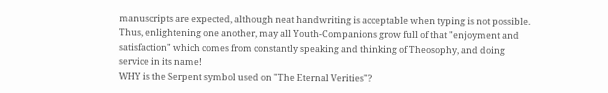manuscripts are expected, although neat handwriting is acceptable when typing is not possible. Thus, enlightening one another, may all Youth-Companions grow full of that "enjoyment and satisfaction" which comes from constantly speaking and thinking of Theosophy, and doing service in its name!
WHY is the Serpent symbol used on "The Eternal Verities"?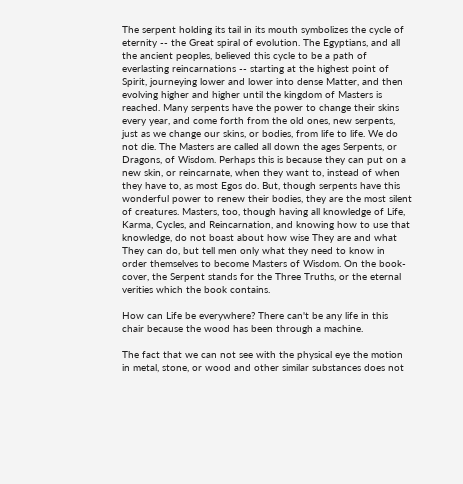The serpent holding its tail in its mouth symbolizes the cycle of eternity -- the Great spiral of evolution. The Egyptians, and all the ancient peoples, believed this cycle to be a path of everlasting reincarnations -- starting at the highest point of Spirit, journeying lower and lower into dense Matter, and then evolving higher and higher until the kingdom of Masters is reached. Many serpents have the power to change their skins every year, and come forth from the old ones, new serpents, just as we change our skins, or bodies, from life to life. We do not die. The Masters are called all down the ages Serpents, or Dragons, of Wisdom. Perhaps this is because they can put on a new skin, or reincarnate, when they want to, instead of when they have to, as most Egos do. But, though serpents have this wonderful power to renew their bodies, they are the most silent of creatures. Masters, too, though having all knowledge of Life, Karma, Cycles, and Reincarnation, and knowing how to use that knowledge, do not boast about how wise They are and what They can do, but tell men only what they need to know in order themselves to become Masters of Wisdom. On the book-cover, the Serpent stands for the Three Truths, or the eternal verities which the book contains.

How can Life be everywhere? There can't be any life in this chair because the wood has been through a machine.

The fact that we can not see with the physical eye the motion in metal, stone, or wood and other similar substances does not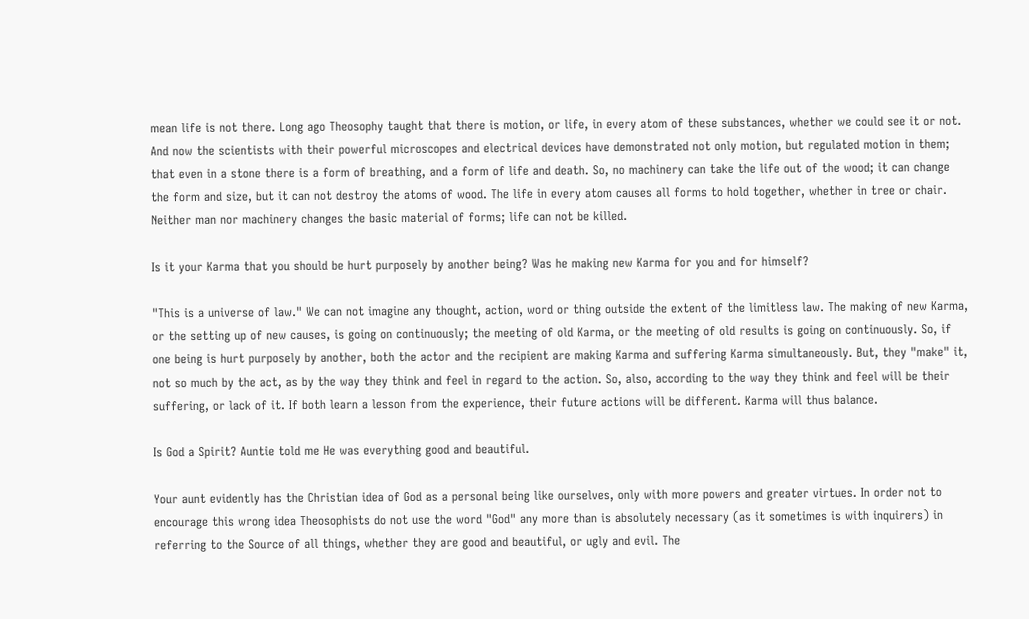mean life is not there. Long ago Theosophy taught that there is motion, or life, in every atom of these substances, whether we could see it or not. And now the scientists with their powerful microscopes and electrical devices have demonstrated not only motion, but regulated motion in them; that even in a stone there is a form of breathing, and a form of life and death. So, no machinery can take the life out of the wood; it can change the form and size, but it can not destroy the atoms of wood. The life in every atom causes all forms to hold together, whether in tree or chair. Neither man nor machinery changes the basic material of forms; life can not be killed.

Is it your Karma that you should be hurt purposely by another being? Was he making new Karma for you and for himself?

"This is a universe of law." We can not imagine any thought, action, word or thing outside the extent of the limitless law. The making of new Karma, or the setting up of new causes, is going on continuously; the meeting of old Karma, or the meeting of old results is going on continuously. So, if one being is hurt purposely by another, both the actor and the recipient are making Karma and suffering Karma simultaneously. But, they "make" it, not so much by the act, as by the way they think and feel in regard to the action. So, also, according to the way they think and feel will be their suffering, or lack of it. If both learn a lesson from the experience, their future actions will be different. Karma will thus balance.

Is God a Spirit? Auntie told me He was everything good and beautiful.

Your aunt evidently has the Christian idea of God as a personal being like ourselves, only with more powers and greater virtues. In order not to encourage this wrong idea Theosophists do not use the word "God" any more than is absolutely necessary (as it sometimes is with inquirers) in referring to the Source of all things, whether they are good and beautiful, or ugly and evil. The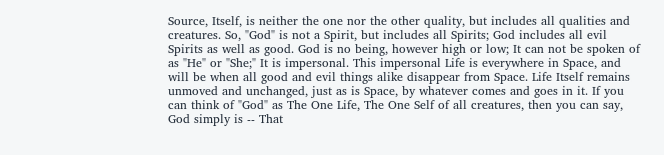Source, Itself, is neither the one nor the other quality, but includes all qualities and creatures. So, "God" is not a Spirit, but includes all Spirits; God includes all evil Spirits as well as good. God is no being, however high or low; It can not be spoken of as "He" or "She;" It is impersonal. This impersonal Life is everywhere in Space, and will be when all good and evil things alike disappear from Space. Life Itself remains unmoved and unchanged, just as is Space, by whatever comes and goes in it. If you can think of "God" as The One Life, The One Self of all creatures, then you can say, God simply is -- That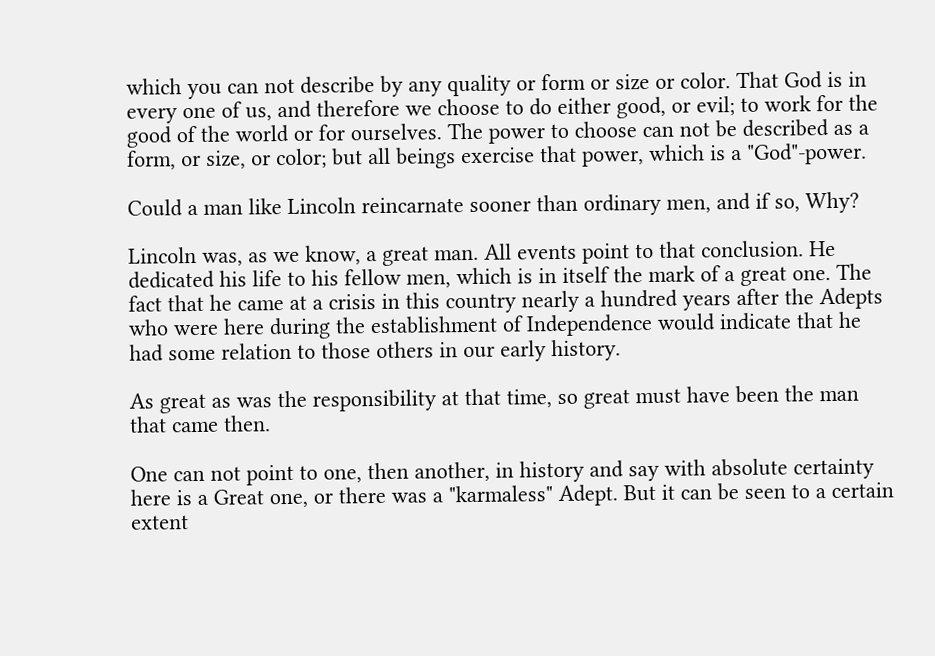which you can not describe by any quality or form or size or color. That God is in every one of us, and therefore we choose to do either good, or evil; to work for the good of the world or for ourselves. The power to choose can not be described as a form, or size, or color; but all beings exercise that power, which is a "God"-power.

Could a man like Lincoln reincarnate sooner than ordinary men, and if so, Why?

Lincoln was, as we know, a great man. All events point to that conclusion. He dedicated his life to his fellow men, which is in itself the mark of a great one. The fact that he came at a crisis in this country nearly a hundred years after the Adepts who were here during the establishment of Independence would indicate that he had some relation to those others in our early history.

As great as was the responsibility at that time, so great must have been the man that came then.

One can not point to one, then another, in history and say with absolute certainty here is a Great one, or there was a "karmaless" Adept. But it can be seen to a certain extent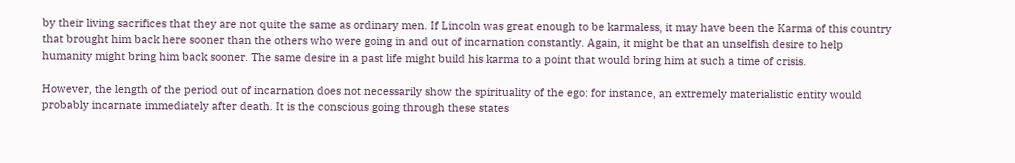by their living sacrifices that they are not quite the same as ordinary men. If Lincoln was great enough to be karmaless, it may have been the Karma of this country that brought him back here sooner than the others who were going in and out of incarnation constantly. Again, it might be that an unselfish desire to help humanity might bring him back sooner. The same desire in a past life might build his karma to a point that would bring him at such a time of crisis.

However, the length of the period out of incarnation does not necessarily show the spirituality of the ego: for instance, an extremely materialistic entity would probably incarnate immediately after death. It is the conscious going through these states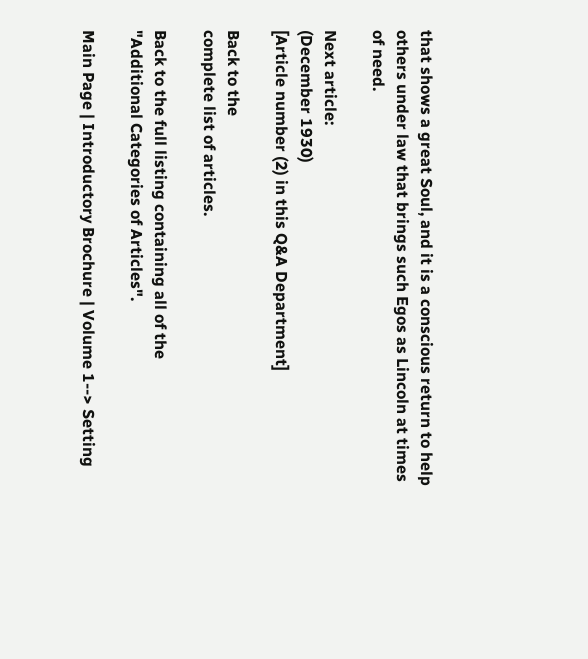that shows a great Soul, and it is a conscious return to help others under law that brings such Egos as Lincoln at times of need.

Next article:
(December 1930)
[Article number (2) in this Q&A Department]

Back to the
complete list of articles.

Back to the full listing containing all of the
"Additional Categories of Articles".

Main Page | Introductory Brochure | Volume 1--> Setting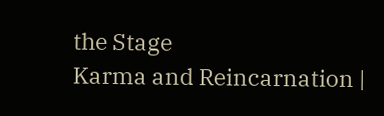the Stage
Karma and Reincarnation |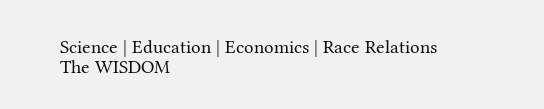Science | Education | Economics | Race Relations
The WISDOM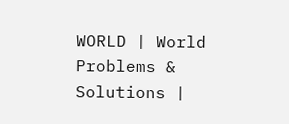WORLD | World Problems & Solutions |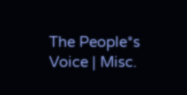The People*s Voice | Misc.